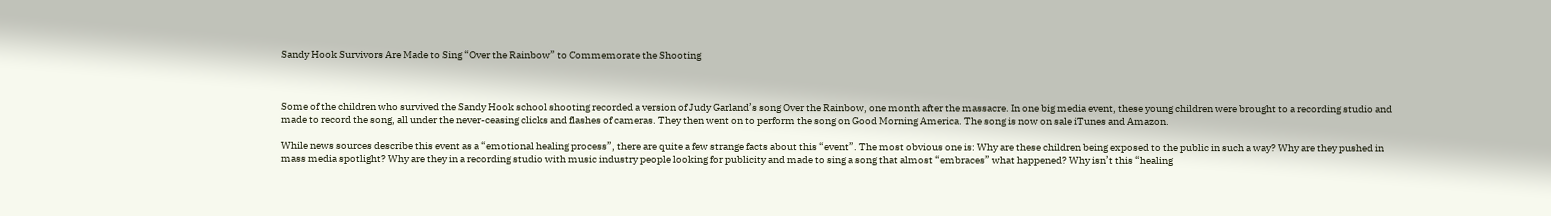Sandy Hook Survivors Are Made to Sing “Over the Rainbow” to Commemorate the Shooting



Some of the children who survived the Sandy Hook school shooting recorded a version of Judy Garland’s song Over the Rainbow, one month after the massacre. In one big media event, these young children were brought to a recording studio and made to record the song, all under the never-ceasing clicks and flashes of cameras. They then went on to perform the song on Good Morning America. The song is now on sale iTunes and Amazon.

While news sources describe this event as a “emotional healing process”, there are quite a few strange facts about this “event”. The most obvious one is: Why are these children being exposed to the public in such a way? Why are they pushed in mass media spotlight? Why are they in a recording studio with music industry people looking for publicity and made to sing a song that almost “embraces” what happened? Why isn’t this “healing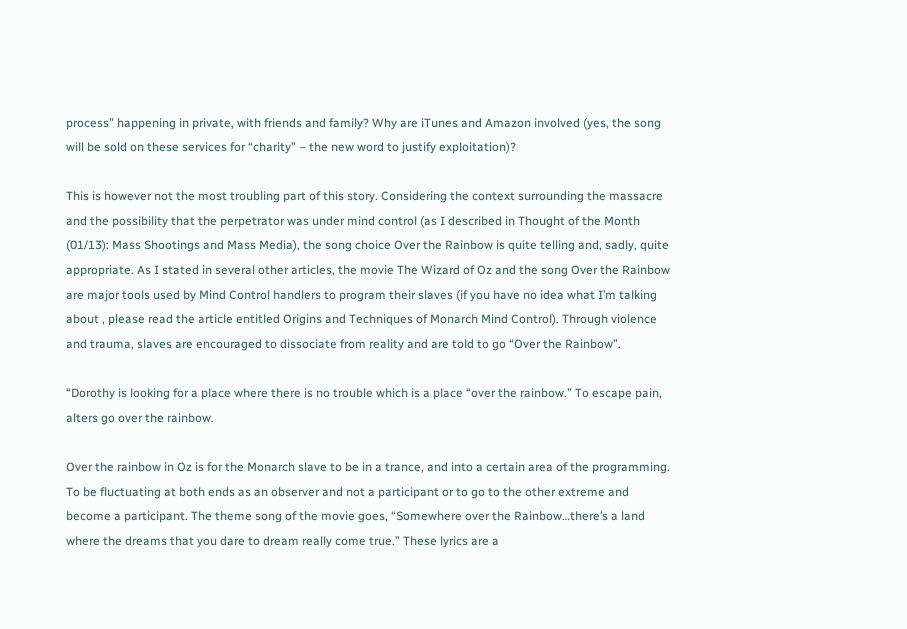process” happening in private, with friends and family? Why are iTunes and Amazon involved (yes, the song will be sold on these services for “charity” – the new word to justify exploitation)?

This is however not the most troubling part of this story. Considering the context surrounding the massacre and the possibility that the perpetrator was under mind control (as I described in Thought of the Month (01/13): Mass Shootings and Mass Media), the song choice Over the Rainbow is quite telling and, sadly, quite appropriate. As I stated in several other articles, the movie The Wizard of Oz and the song Over the Rainbow are major tools used by Mind Control handlers to program their slaves (if you have no idea what I’m talking about , please read the article entitled Origins and Techniques of Monarch Mind Control). Through violence and trauma, slaves are encouraged to dissociate from reality and are told to go “Over the Rainbow”.

“Dorothy is looking for a place where there is no trouble which is a place “over the rainbow.” To escape pain, alters go over the rainbow.

Over the rainbow in Oz is for the Monarch slave to be in a trance, and into a certain area of the programming. To be fluctuating at both ends as an observer and not a participant or to go to the other extreme and become a participant. The theme song of the movie goes, “Somewhere over the Rainbow…there’s a land where the dreams that you dare to dream really come true.” These lyrics are a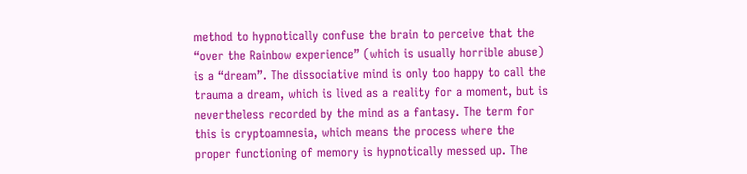method to hypnotically confuse the brain to perceive that the “over the Rainbow experience” (which is usually horrible abuse) is a “dream”. The dissociative mind is only too happy to call the trauma a dream, which is lived as a reality for a moment, but is nevertheless recorded by the mind as a fantasy. The term for this is cryptoamnesia, which means the process where the proper functioning of memory is hypnotically messed up. The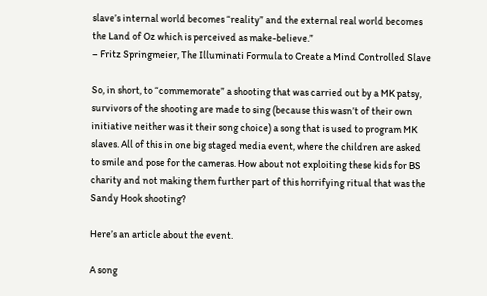slave’s internal world becomes “reality” and the external real world becomes the Land of Oz which is perceived as make-believe.”
– Fritz Springmeier, The Illuminati Formula to Create a Mind Controlled Slave

So, in short, to “commemorate” a shooting that was carried out by a MK patsy, survivors of the shooting are made to sing (because this wasn’t of their own initiative neither was it their song choice) a song that is used to program MK slaves. All of this in one big staged media event, where the children are asked to smile and pose for the cameras. How about not exploiting these kids for BS charity and not making them further part of this horrifying ritual that was the Sandy Hook shooting?

Here’s an article about the event.

A song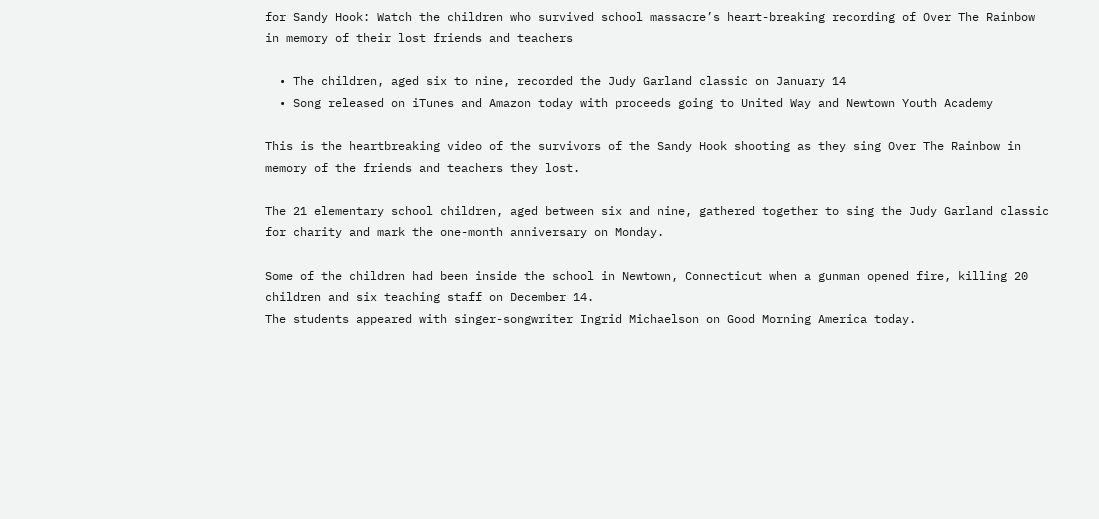for Sandy Hook: Watch the children who survived school massacre’s heart-breaking recording of Over The Rainbow in memory of their lost friends and teachers

  • The children, aged six to nine, recorded the Judy Garland classic on January 14
  • Song released on iTunes and Amazon today with proceeds going to United Way and Newtown Youth Academy

This is the heartbreaking video of the survivors of the Sandy Hook shooting as they sing Over The Rainbow in memory of the friends and teachers they lost.

The 21 elementary school children, aged between six and nine, gathered together to sing the Judy Garland classic for charity and mark the one-month anniversary on Monday.

Some of the children had been inside the school in Newtown, Connecticut when a gunman opened fire, killing 20 children and six teaching staff on December 14.
The students appeared with singer-songwriter Ingrid Michaelson on Good Morning America today.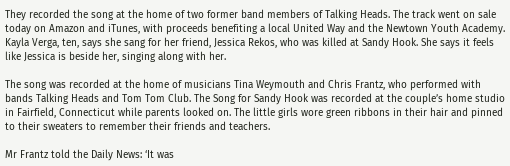They recorded the song at the home of two former band members of Talking Heads. The track went on sale today on Amazon and iTunes, with proceeds benefiting a local United Way and the Newtown Youth Academy. Kayla Verga, ten, says she sang for her friend, Jessica Rekos, who was killed at Sandy Hook. She says it feels like Jessica is beside her, singing along with her.

The song was recorded at the home of musicians Tina Weymouth and Chris Frantz, who performed with bands Talking Heads and Tom Tom Club. The Song for Sandy Hook was recorded at the couple’s home studio in Fairfield, Connecticut while parents looked on. The little girls wore green ribbons in their hair and pinned to their sweaters to remember their friends and teachers.

Mr Frantz told the Daily News: ‘It was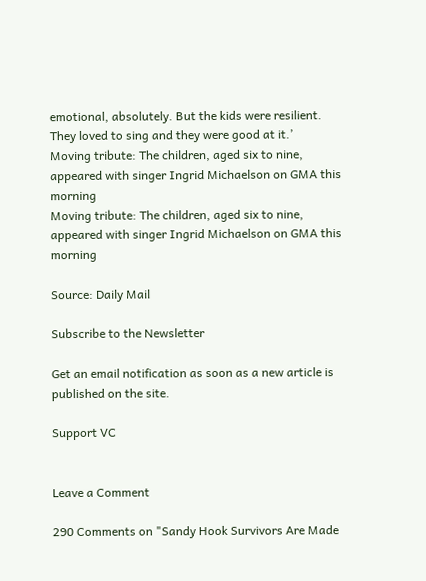emotional, absolutely. But the kids were resilient. They loved to sing and they were good at it.’
Moving tribute: The children, aged six to nine, appeared with singer Ingrid Michaelson on GMA this morning
Moving tribute: The children, aged six to nine, appeared with singer Ingrid Michaelson on GMA this morning

Source: Daily Mail

Subscribe to the Newsletter

Get an email notification as soon as a new article is published on the site.

Support VC


Leave a Comment

290 Comments on "Sandy Hook Survivors Are Made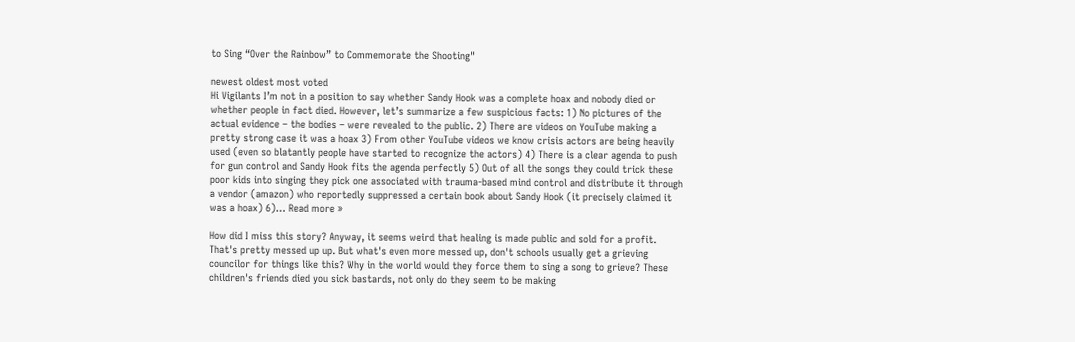to Sing “Over the Rainbow” to Commemorate the Shooting"

newest oldest most voted
Hi Vigilants I’m not in a position to say whether Sandy Hook was a complete hoax and nobody died or whether people in fact died. However, let’s summarize a few suspicious facts: 1) No pictures of the actual evidence – the bodies – were revealed to the public. 2) There are videos on YouTube making a pretty strong case it was a hoax 3) From other YouTube videos we know crisis actors are being heavily used (even so blatantly people have started to recognize the actors) 4) There is a clear agenda to push for gun control and Sandy Hook fits the agenda perfectly 5) Out of all the songs they could trick these poor kids into singing they pick one associated with trauma-based mind control and distribute it through a vendor (amazon) who reportedly suppressed a certain book about Sandy Hook (it precisely claimed it was a hoax) 6)… Read more »

How did I miss this story? Anyway, it seems weird that healing is made public and sold for a profit. That's pretty messed up up. But what's even more messed up, don't schools usually get a grieving councilor for things like this? Why in the world would they force them to sing a song to grieve? These children's friends died you sick bastards, not only do they seem to be making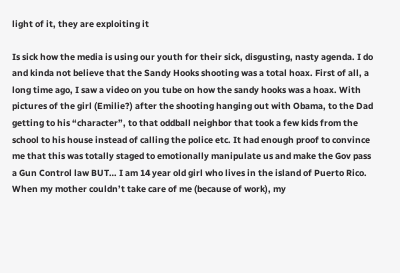light of it, they are exploiting it

Is sick how the media is using our youth for their sick, disgusting, nasty agenda. I do and kinda not believe that the Sandy Hooks shooting was a total hoax. First of all, a long time ago, I saw a video on you tube on how the sandy hooks was a hoax. With pictures of the girl (Emilie?) after the shooting hanging out with Obama, to the Dad getting to his “character”, to that oddball neighbor that took a few kids from the school to his house instead of calling the police etc. It had enough proof to convince me that this was totally staged to emotionally manipulate us and make the Gov pass a Gun Control law BUT… I am 14 year old girl who lives in the island of Puerto Rico. When my mother couldn’t take care of me (because of work), my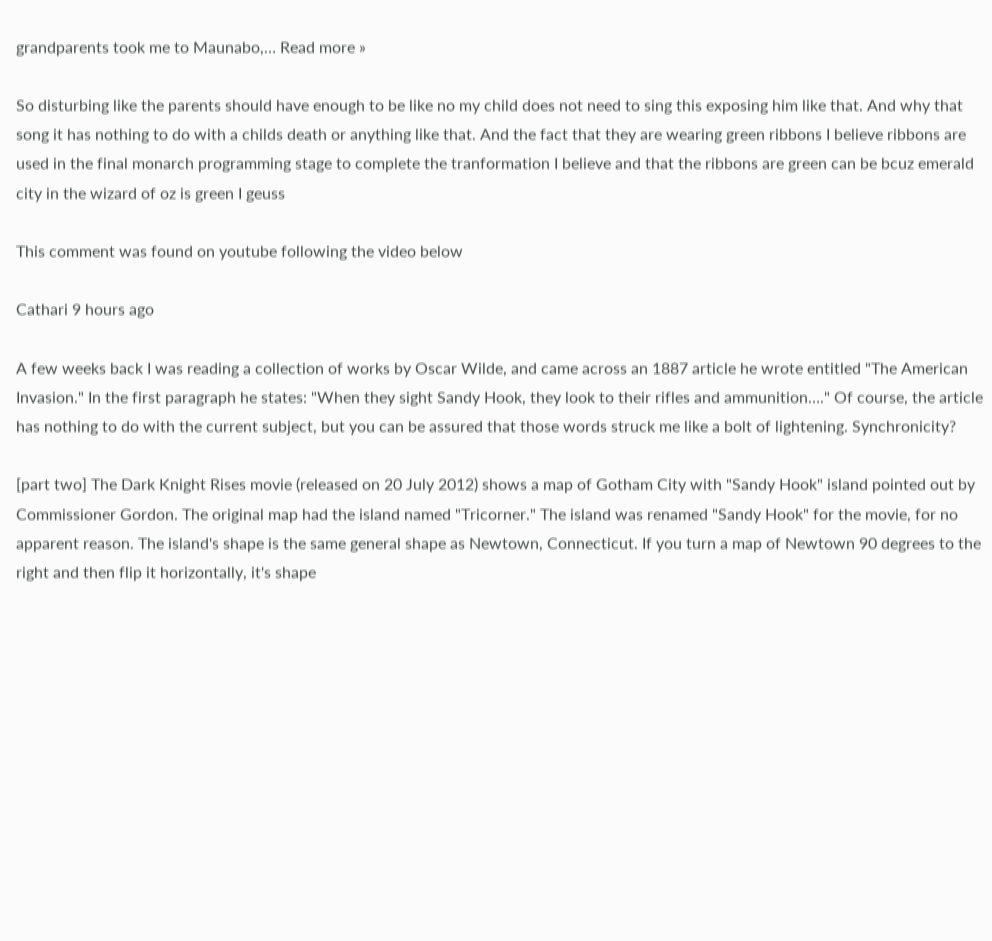grandparents took me to Maunabo,… Read more »

So disturbing like the parents should have enough to be like no my child does not need to sing this exposing him like that. And why that song it has nothing to do with a childs death or anything like that. And the fact that they are wearing green ribbons I believe ribbons are used in the final monarch programming stage to complete the tranformation I believe and that the ribbons are green can be bcuz emerald city in the wizard of oz is green I geuss

This comment was found on youtube following the video below

Cathari 9 hours ago

A few weeks back I was reading a collection of works by Oscar Wilde, and came across an 1887 article he wrote entitled "The American Invasion." In the first paragraph he states: "When they sight Sandy Hook, they look to their rifles and ammunition…." Of course, the article has nothing to do with the current subject, but you can be assured that those words struck me like a bolt of lightening. Synchronicity?

[part two] The Dark Knight Rises movie (released on 20 July 2012) shows a map of Gotham City with "Sandy Hook" island pointed out by Commissioner Gordon. The original map had the island named "Tricorner." The island was renamed "Sandy Hook" for the movie, for no apparent reason. The island's shape is the same general shape as Newtown, Connecticut. If you turn a map of Newtown 90 degrees to the right and then flip it horizontally, it's shape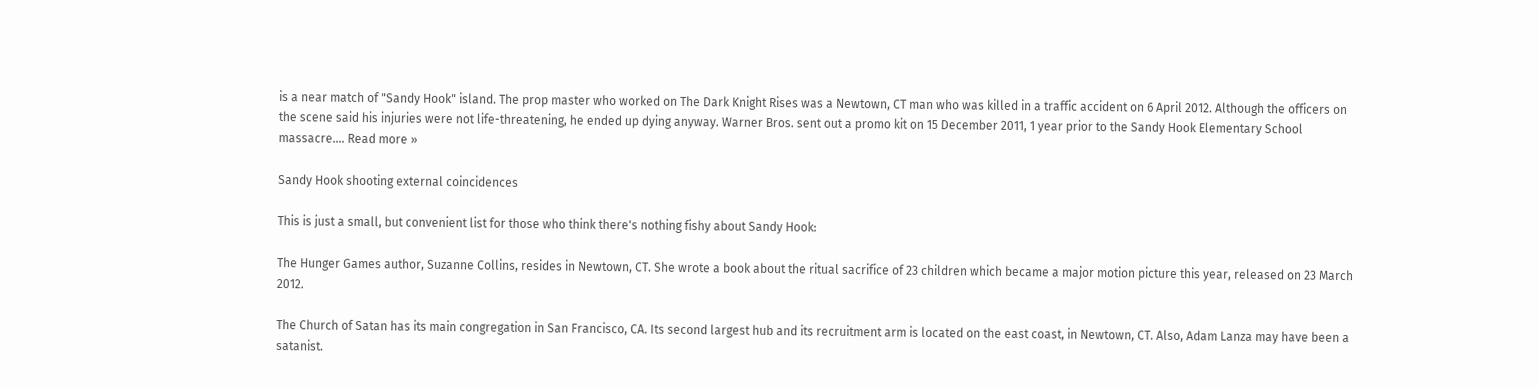is a near match of "Sandy Hook" island. The prop master who worked on The Dark Knight Rises was a Newtown, CT man who was killed in a traffic accident on 6 April 2012. Although the officers on the scene said his injuries were not life-threatening, he ended up dying anyway. Warner Bros. sent out a promo kit on 15 December 2011, 1 year prior to the Sandy Hook Elementary School massacre.… Read more »

Sandy Hook shooting external coincidences

This is just a small, but convenient list for those who think there's nothing fishy about Sandy Hook:

The Hunger Games author, Suzanne Collins, resides in Newtown, CT. She wrote a book about the ritual sacrifice of 23 children which became a major motion picture this year, released on 23 March 2012.

The Church of Satan has its main congregation in San Francisco, CA. Its second largest hub and its recruitment arm is located on the east coast, in Newtown, CT. Also, Adam Lanza may have been a satanist.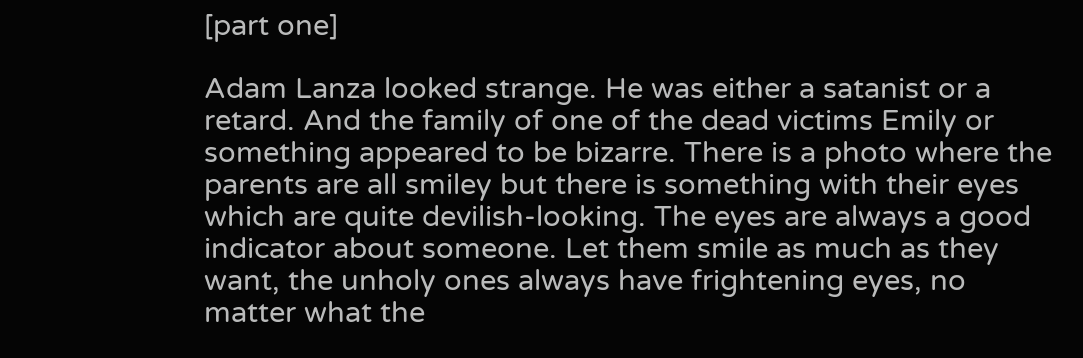[part one]

Adam Lanza looked strange. He was either a satanist or a retard. And the family of one of the dead victims Emily or something appeared to be bizarre. There is a photo where the parents are all smiley but there is something with their eyes which are quite devilish-looking. The eyes are always a good indicator about someone. Let them smile as much as they want, the unholy ones always have frightening eyes, no matter what the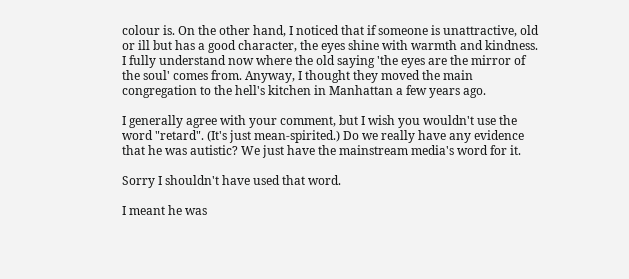colour is. On the other hand, I noticed that if someone is unattractive, old or ill but has a good character, the eyes shine with warmth and kindness. I fully understand now where the old saying 'the eyes are the mirror of the soul' comes from. Anyway, I thought they moved the main congregation to the hell's kitchen in Manhattan a few years ago.

I generally agree with your comment, but I wish you wouldn't use the word "retard". (It's just mean-spirited.) Do we really have any evidence that he was autistic? We just have the mainstream media's word for it.

Sorry I shouldn't have used that word.

I meant he was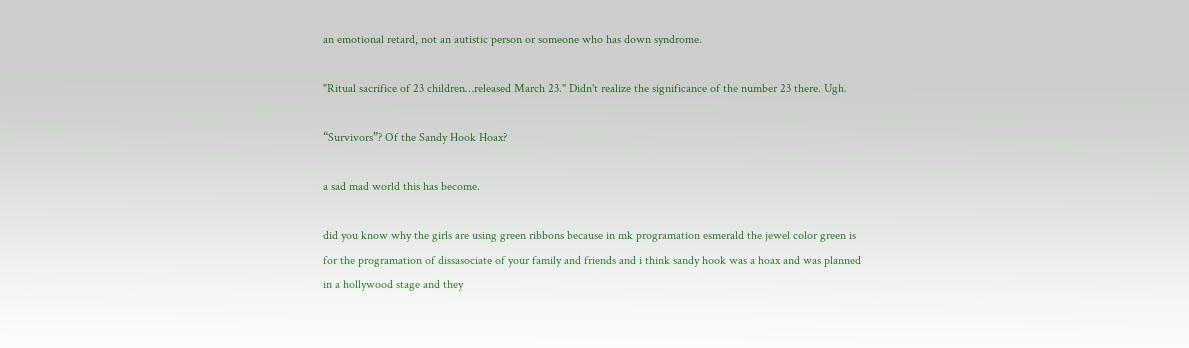an emotional retard, not an autistic person or someone who has down syndrome.

"Ritual sacrifice of 23 children…released March 23." Didn't realize the significance of the number 23 there. Ugh.

“Survivors”? Of the Sandy Hook Hoax?

a sad mad world this has become.

did you know why the girls are using green ribbons because in mk programation esmerald the jewel color green is for the programation of dissasociate of your family and friends and i think sandy hook was a hoax and was planned in a hollywood stage and they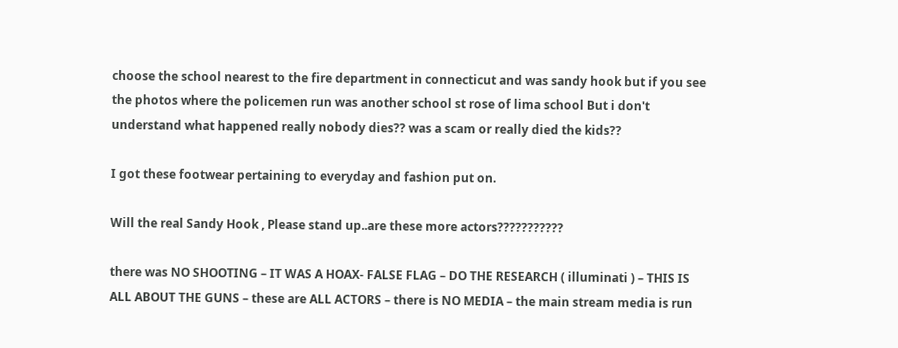choose the school nearest to the fire department in connecticut and was sandy hook but if you see the photos where the policemen run was another school st rose of lima school But i don't understand what happened really nobody dies?? was a scam or really died the kids??

I got these footwear pertaining to everyday and fashion put on.

Will the real Sandy Hook , Please stand up..are these more actors???????????

there was NO SHOOTING – IT WAS A HOAX- FALSE FLAG – DO THE RESEARCH ( illuminati ) – THIS IS ALL ABOUT THE GUNS – these are ALL ACTORS – there is NO MEDIA – the main stream media is run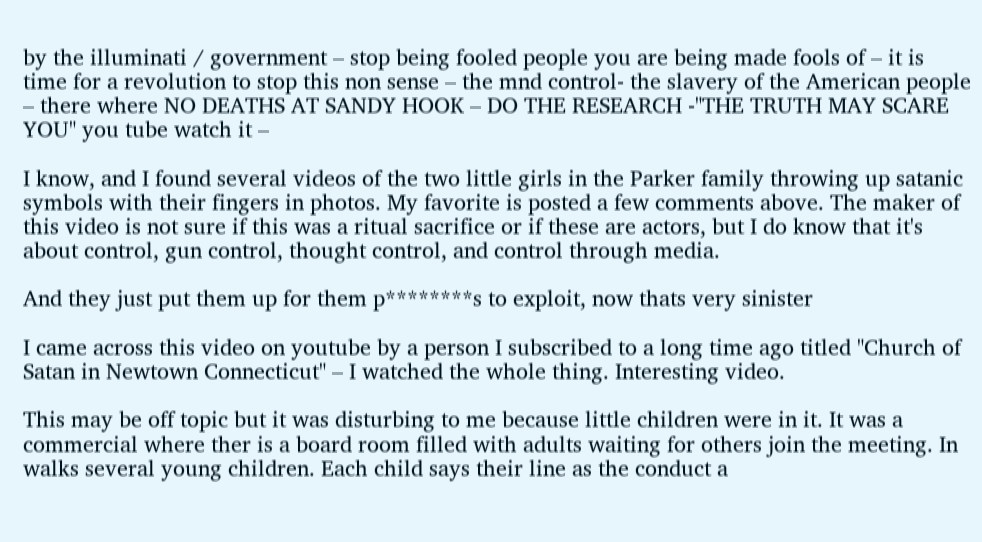by the illuminati / government – stop being fooled people you are being made fools of – it is time for a revolution to stop this non sense – the mnd control- the slavery of the American people – there where NO DEATHS AT SANDY HOOK – DO THE RESEARCH -"THE TRUTH MAY SCARE YOU" you tube watch it –

I know, and I found several videos of the two little girls in the Parker family throwing up satanic symbols with their fingers in photos. My favorite is posted a few comments above. The maker of this video is not sure if this was a ritual sacrifice or if these are actors, but I do know that it's about control, gun control, thought control, and control through media.

And they just put them up for them p********s to exploit, now thats very sinister

I came across this video on youtube by a person I subscribed to a long time ago titled "Church of Satan in Newtown Connecticut" – I watched the whole thing. Interesting video.

This may be off topic but it was disturbing to me because little children were in it. It was a commercial where ther is a board room filled with adults waiting for others join the meeting. In walks several young children. Each child says their line as the conduct a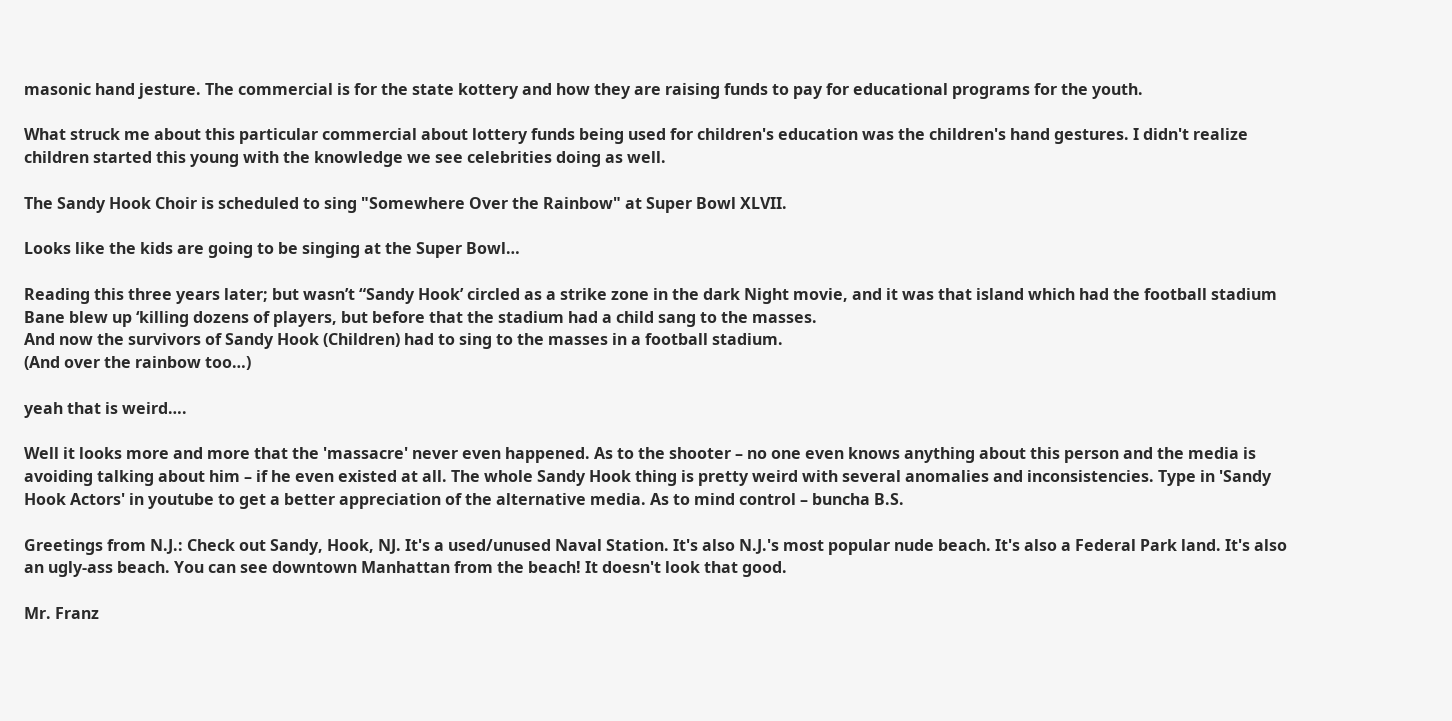masonic hand jesture. The commercial is for the state kottery and how they are raising funds to pay for educational programs for the youth.

What struck me about this particular commercial about lottery funds being used for children's education was the children's hand gestures. I didn't realize children started this young with the knowledge we see celebrities doing as well.

The Sandy Hook Choir is scheduled to sing "Somewhere Over the Rainbow" at Super Bowl XLVII.

Looks like the kids are going to be singing at the Super Bowl…

Reading this three years later; but wasn’t “Sandy Hook’ circled as a strike zone in the dark Night movie, and it was that island which had the football stadium Bane blew up ‘killing dozens of players, but before that the stadium had a child sang to the masses.
And now the survivors of Sandy Hook (Children) had to sing to the masses in a football stadium.
(And over the rainbow too…)

yeah that is weird….

Well it looks more and more that the 'massacre' never even happened. As to the shooter – no one even knows anything about this person and the media is avoiding talking about him – if he even existed at all. The whole Sandy Hook thing is pretty weird with several anomalies and inconsistencies. Type in 'Sandy Hook Actors' in youtube to get a better appreciation of the alternative media. As to mind control – buncha B.S.

Greetings from N.J.: Check out Sandy, Hook, NJ. It's a used/unused Naval Station. It's also N.J.'s most popular nude beach. It's also a Federal Park land. It's also an ugly-ass beach. You can see downtown Manhattan from the beach! It doesn't look that good.

Mr. Franz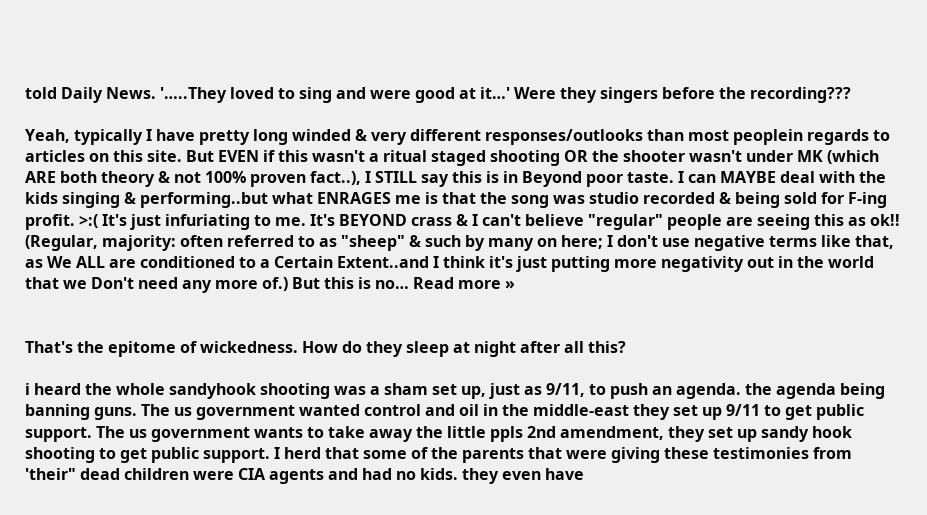told Daily News. '…..They loved to sing and were good at it…' Were they singers before the recording???

Yeah, typically I have pretty long winded & very different responses/outlooks than most peoplein regards to articles on this site. But EVEN if this wasn't a ritual staged shooting OR the shooter wasn't under MK (which ARE both theory & not 100% proven fact..), I STILL say this is in Beyond poor taste. I can MAYBE deal with the kids singing & performing..but what ENRAGES me is that the song was studio recorded & being sold for F-ing profit. >:( It's just infuriating to me. It's BEYOND crass & I can't believe "regular" people are seeing this as ok!! (Regular, majority: often referred to as "sheep" & such by many on here; I don't use negative terms like that, as We ALL are conditioned to a Certain Extent..and I think it's just putting more negativity out in the world that we Don't need any more of.) But this is no… Read more »


That's the epitome of wickedness. How do they sleep at night after all this?

i heard the whole sandyhook shooting was a sham set up, just as 9/11, to push an agenda. the agenda being banning guns. The us government wanted control and oil in the middle-east they set up 9/11 to get public support. The us government wants to take away the little ppls 2nd amendment, they set up sandy hook shooting to get public support. I herd that some of the parents that were giving these testimonies from 'their" dead children were CIA agents and had no kids. they even have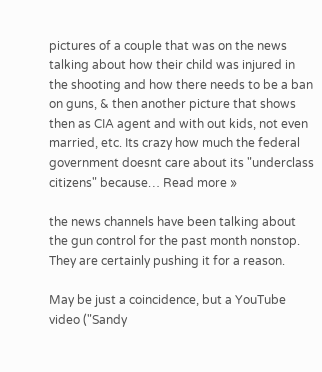pictures of a couple that was on the news talking about how their child was injured in the shooting and how there needs to be a ban on guns, & then another picture that shows then as CIA agent and with out kids, not even married, etc. Its crazy how much the federal government doesnt care about its "underclass citizens" because… Read more »

the news channels have been talking about the gun control for the past month nonstop. They are certainly pushing it for a reason.

May be just a coincidence, but a YouTube video ("Sandy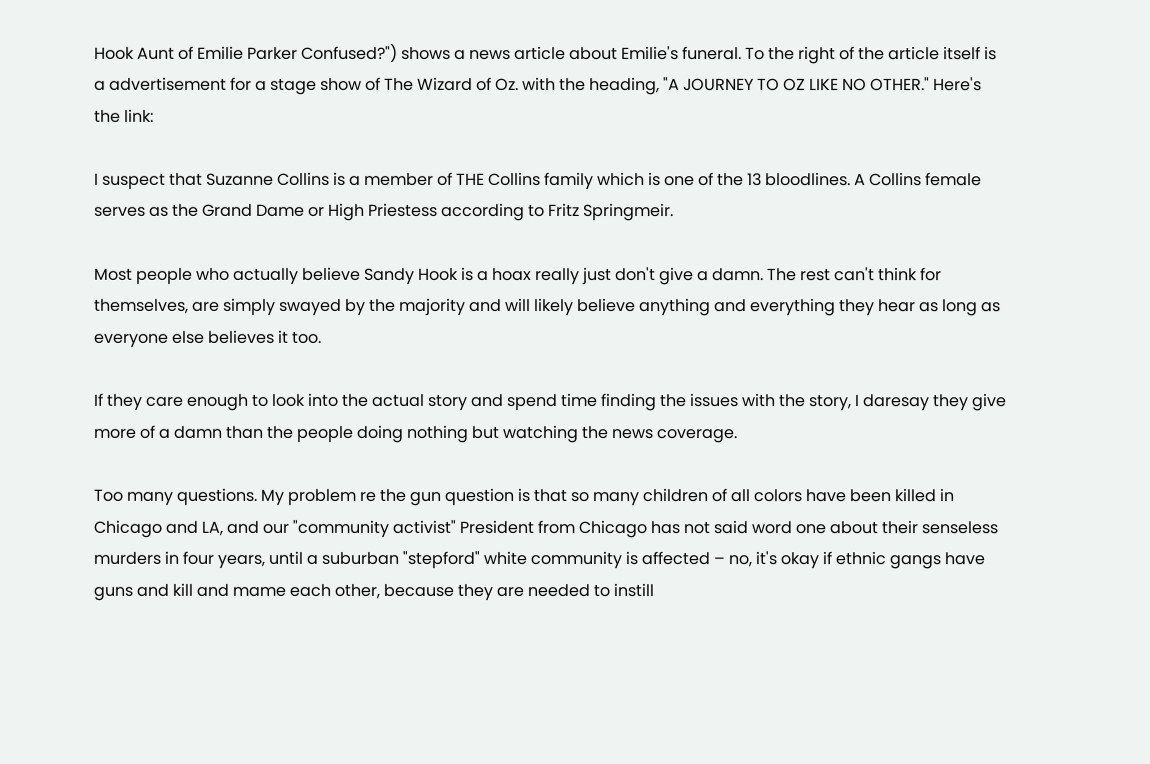Hook Aunt of Emilie Parker Confused?") shows a news article about Emilie's funeral. To the right of the article itself is a advertisement for a stage show of The Wizard of Oz. with the heading, "A JOURNEY TO OZ LIKE NO OTHER." Here's the link:

I suspect that Suzanne Collins is a member of THE Collins family which is one of the 13 bloodlines. A Collins female serves as the Grand Dame or High Priestess according to Fritz Springmeir.

Most people who actually believe Sandy Hook is a hoax really just don't give a damn. The rest can't think for themselves, are simply swayed by the majority and will likely believe anything and everything they hear as long as everyone else believes it too.

If they care enough to look into the actual story and spend time finding the issues with the story, I daresay they give more of a damn than the people doing nothing but watching the news coverage.

Too many questions. My problem re the gun question is that so many children of all colors have been killed in Chicago and LA, and our "community activist" President from Chicago has not said word one about their senseless murders in four years, until a suburban "stepford" white community is affected – no, it's okay if ethnic gangs have guns and kill and mame each other, because they are needed to instill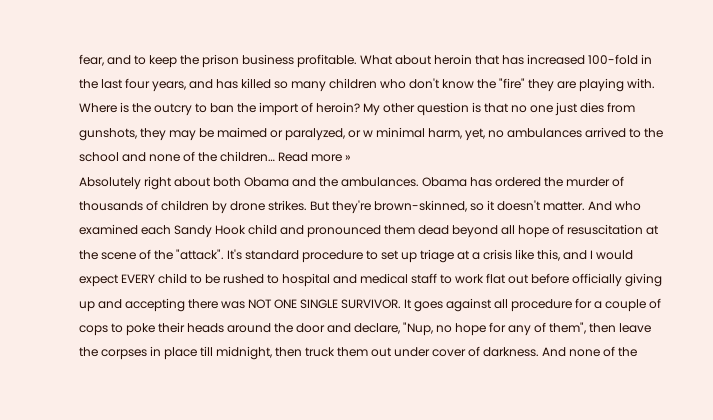fear, and to keep the prison business profitable. What about heroin that has increased 100-fold in the last four years, and has killed so many children who don't know the "fire" they are playing with. Where is the outcry to ban the import of heroin? My other question is that no one just dies from gunshots, they may be maimed or paralyzed, or w minimal harm, yet, no ambulances arrived to the school and none of the children… Read more »
Absolutely right about both Obama and the ambulances. Obama has ordered the murder of thousands of children by drone strikes. But they're brown-skinned, so it doesn't matter. And who examined each Sandy Hook child and pronounced them dead beyond all hope of resuscitation at the scene of the "attack". It's standard procedure to set up triage at a crisis like this, and I would expect EVERY child to be rushed to hospital and medical staff to work flat out before officially giving up and accepting there was NOT ONE SINGLE SURVIVOR. It goes against all procedure for a couple of cops to poke their heads around the door and declare, "Nup, no hope for any of them", then leave the corpses in place till midnight, then truck them out under cover of darkness. And none of the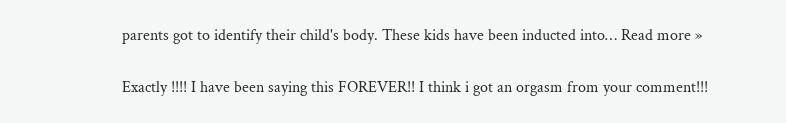parents got to identify their child's body. These kids have been inducted into… Read more »

Exactly !!!! I have been saying this FOREVER!! I think i got an orgasm from your comment!!!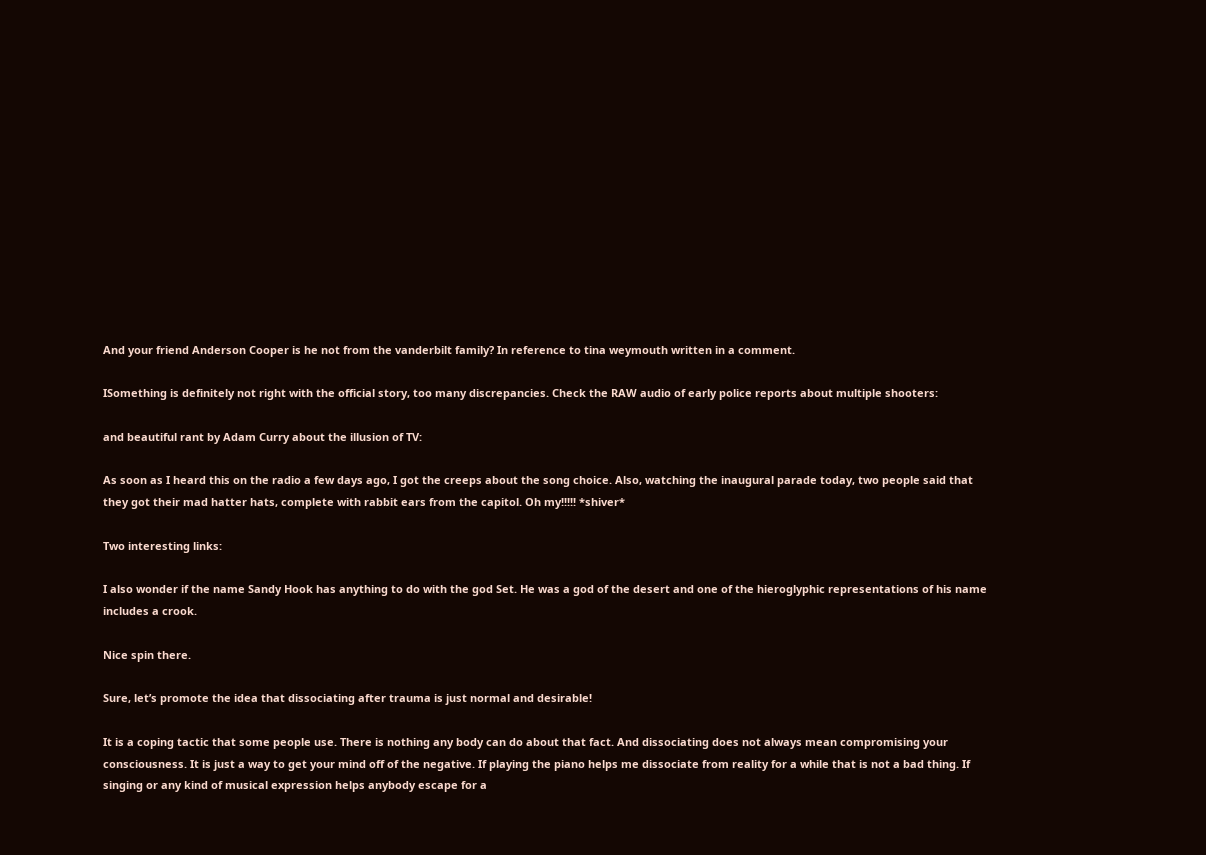And your friend Anderson Cooper is he not from the vanderbilt family? In reference to tina weymouth written in a comment.

ISomething is definitely not right with the official story, too many discrepancies. Check the RAW audio of early police reports about multiple shooters:

and beautiful rant by Adam Curry about the illusion of TV:

As soon as I heard this on the radio a few days ago, I got the creeps about the song choice. Also, watching the inaugural parade today, two people said that they got their mad hatter hats, complete with rabbit ears from the capitol. Oh my!!!!! *shiver*

Two interesting links:

I also wonder if the name Sandy Hook has anything to do with the god Set. He was a god of the desert and one of the hieroglyphic representations of his name includes a crook.

Nice spin there.

Sure, let’s promote the idea that dissociating after trauma is just normal and desirable!

It is a coping tactic that some people use. There is nothing any body can do about that fact. And dissociating does not always mean compromising your consciousness. It is just a way to get your mind off of the negative. If playing the piano helps me dissociate from reality for a while that is not a bad thing. If singing or any kind of musical expression helps anybody escape for a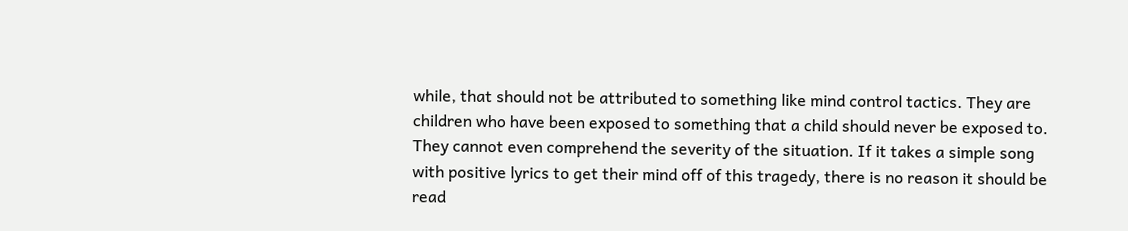while, that should not be attributed to something like mind control tactics. They are children who have been exposed to something that a child should never be exposed to. They cannot even comprehend the severity of the situation. If it takes a simple song with positive lyrics to get their mind off of this tragedy, there is no reason it should be read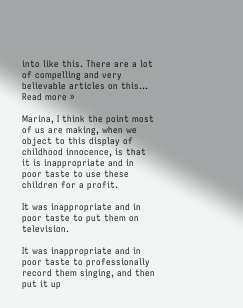into like this. There are a lot of compelling and very believable articles on this… Read more »

Marina, I think the point most of us are making, when we object to this display of childhood innocence, is that it is inappropriate and in poor taste to use these children for a profit.

It was inappropriate and in poor taste to put them on television.

It was inappropriate and in poor taste to professionally record them singing, and then put it up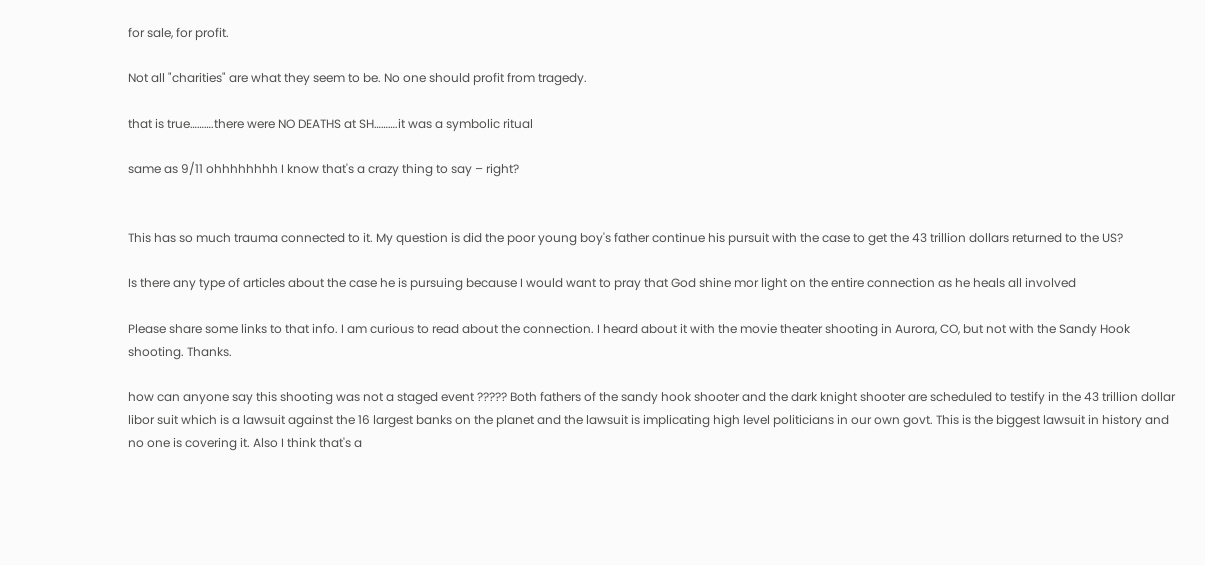for sale, for profit.

Not all "charities" are what they seem to be. No one should profit from tragedy.

that is true……….there were NO DEATHS at SH……….it was a symbolic ritual

same as 9/11 ohhhhhhhh I know that's a crazy thing to say – right?


This has so much trauma connected to it. My question is did the poor young boy's father continue his pursuit with the case to get the 43 trillion dollars returned to the US?

Is there any type of articles about the case he is pursuing because I would want to pray that God shine mor light on the entire connection as he heals all involved

Please share some links to that info. I am curious to read about the connection. I heard about it with the movie theater shooting in Aurora, CO, but not with the Sandy Hook shooting. Thanks.

how can anyone say this shooting was not a staged event ????? Both fathers of the sandy hook shooter and the dark knight shooter are scheduled to testify in the 43 trillion dollar libor suit which is a lawsuit against the 16 largest banks on the planet and the lawsuit is implicating high level politicians in our own govt. This is the biggest lawsuit in history and no one is covering it. Also I think that's a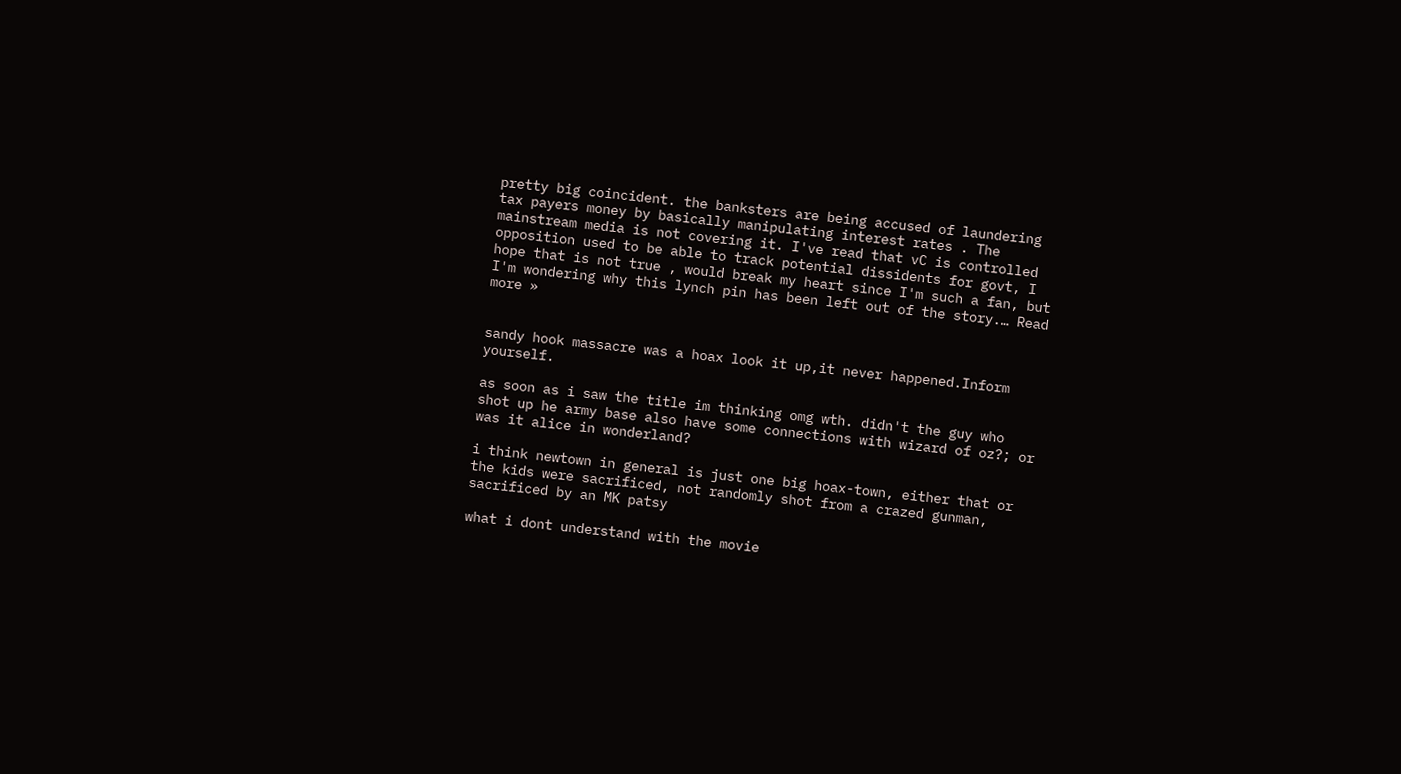pretty big coincident. the banksters are being accused of laundering tax payers money by basically manipulating interest rates . The mainstream media is not covering it. I've read that vC is controlled opposition used to be able to track potential dissidents for govt, I hope that is not true , would break my heart since I'm such a fan, but I'm wondering why this lynch pin has been left out of the story.… Read more »


sandy hook massacre was a hoax look it up,it never happened.Inform yourself.

as soon as i saw the title im thinking omg wth. didn't the guy who shot up he army base also have some connections with wizard of oz?; or was it alice in wonderland?

i think newtown in general is just one big hoax-town, either that or the kids were sacrificed, not randomly shot from a crazed gunman, sacrificed by an MK patsy

what i dont understand with the movie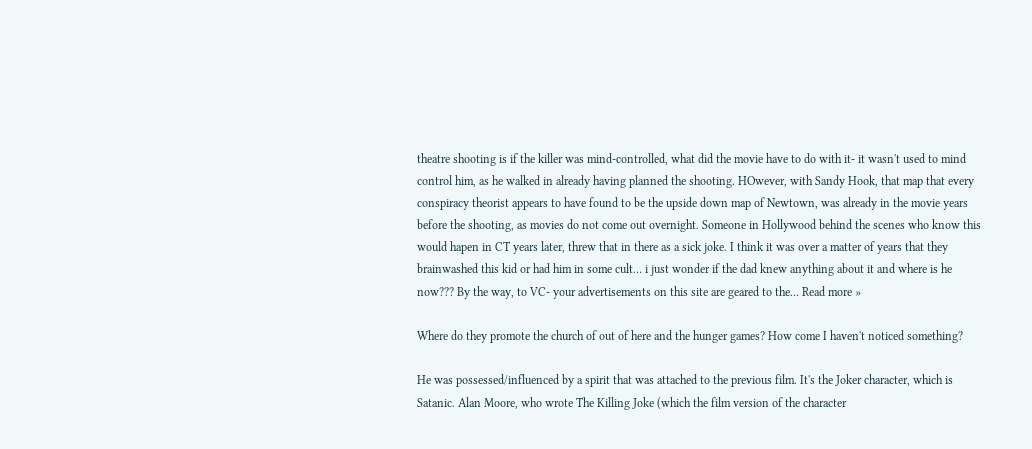theatre shooting is if the killer was mind-controlled, what did the movie have to do with it- it wasn't used to mind control him, as he walked in already having planned the shooting. HOwever, with Sandy Hook, that map that every conspiracy theorist appears to have found to be the upside down map of Newtown, was already in the movie years before the shooting, as movies do not come out overnight. Someone in Hollywood behind the scenes who know this would hapen in CT years later, threw that in there as a sick joke. I think it was over a matter of years that they brainwashed this kid or had him in some cult… i just wonder if the dad knew anything about it and where is he now??? By the way, to VC- your advertisements on this site are geared to the… Read more »

Where do they promote the church of out of here and the hunger games? How come I haven't noticed something?

He was possessed/influenced by a spirit that was attached to the previous film. It's the Joker character, which is Satanic. Alan Moore, who wrote The Killing Joke (which the film version of the character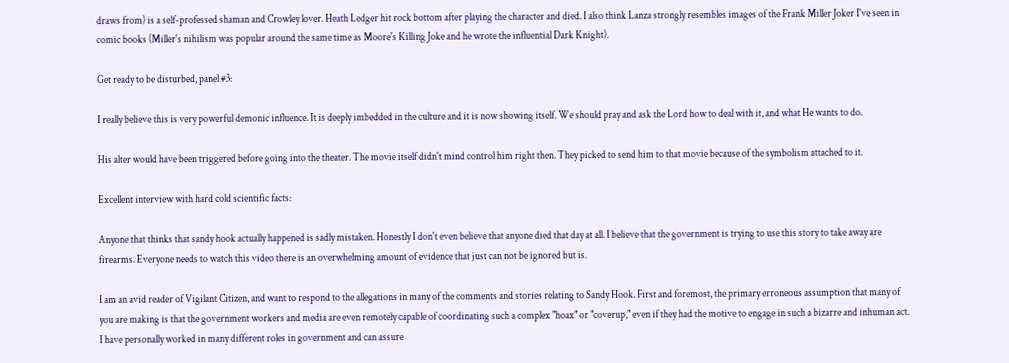draws from) is a self-professed shaman and Crowley lover. Heath Ledger hit rock bottom after playing the character and died. I also think Lanza strongly resembles images of the Frank Miller Joker I've seen in comic books (Miller's nihilism was popular around the same time as Moore's Killing Joke and he wrote the influential Dark Knight).

Get ready to be disturbed, panel #3:

I really believe this is very powerful demonic influence. It is deeply imbedded in the culture and it is now showing itself. We should pray and ask the Lord how to deal with it, and what He wants to do.

His alter would have been triggered before going into the theater. The movie itself didn't mind control him right then. They picked to send him to that movie because of the symbolism attached to it.

Excellent interview with hard cold scientific facts:

Anyone that thinks that sandy hook actually happened is sadly mistaken. Honestly I don't even believe that anyone died that day at all. I believe that the government is trying to use this story to take away are firearms. Everyone needs to watch this video there is an overwhelming amount of evidence that just can not be ignored but is.

I am an avid reader of Vigilant Citizen, and want to respond to the allegations in many of the comments and stories relating to Sandy Hook. First and foremost, the primary erroneous assumption that many of you are making is that the government workers and media are even remotely capable of coordinating such a complex "hoax" or "coverup," even if they had the motive to engage in such a bizarre and inhuman act. I have personally worked in many different roles in government and can assure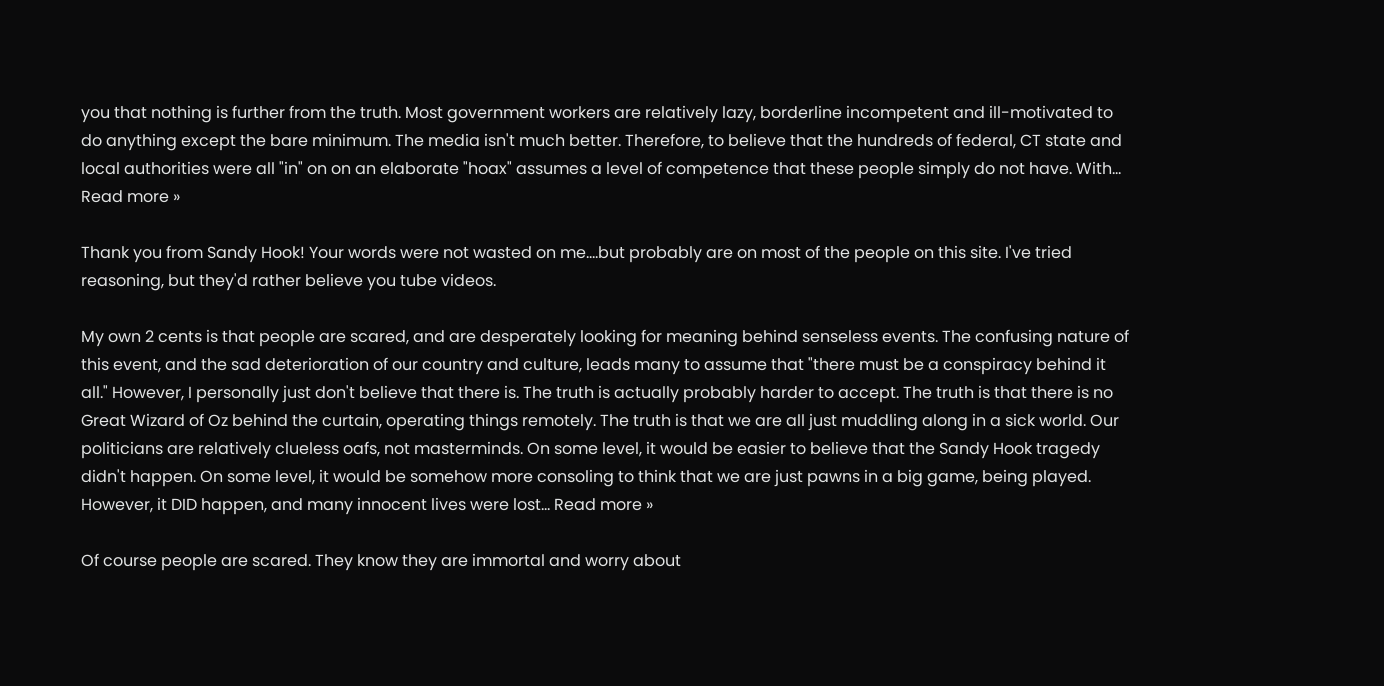you that nothing is further from the truth. Most government workers are relatively lazy, borderline incompetent and ill-motivated to do anything except the bare minimum. The media isn't much better. Therefore, to believe that the hundreds of federal, CT state and local authorities were all "in" on on an elaborate "hoax" assumes a level of competence that these people simply do not have. With… Read more »

Thank you from Sandy Hook! Your words were not wasted on me….but probably are on most of the people on this site. I've tried reasoning, but they'd rather believe you tube videos.

My own 2 cents is that people are scared, and are desperately looking for meaning behind senseless events. The confusing nature of this event, and the sad deterioration of our country and culture, leads many to assume that "there must be a conspiracy behind it all." However, I personally just don't believe that there is. The truth is actually probably harder to accept. The truth is that there is no Great Wizard of Oz behind the curtain, operating things remotely. The truth is that we are all just muddling along in a sick world. Our politicians are relatively clueless oafs, not masterminds. On some level, it would be easier to believe that the Sandy Hook tragedy didn't happen. On some level, it would be somehow more consoling to think that we are just pawns in a big game, being played. However, it DID happen, and many innocent lives were lost… Read more »

Of course people are scared. They know they are immortal and worry about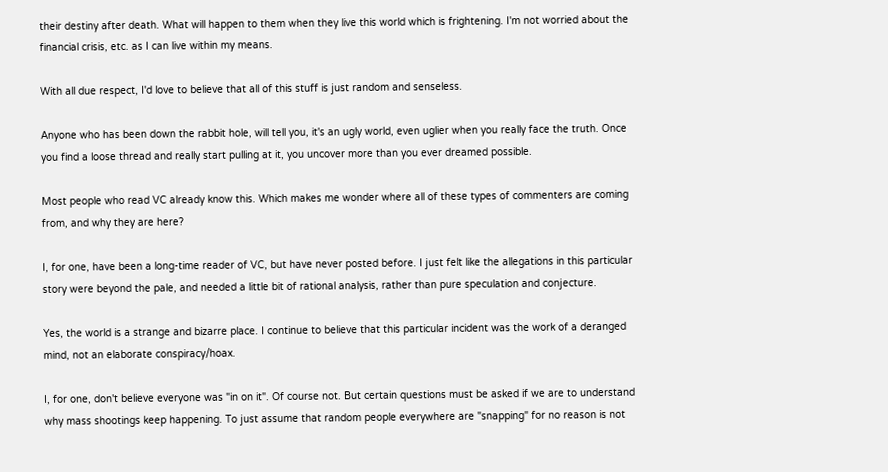their destiny after death. What will happen to them when they live this world which is frightening. I'm not worried about the financial crisis, etc. as I can live within my means.

With all due respect, I'd love to believe that all of this stuff is just random and senseless.

Anyone who has been down the rabbit hole, will tell you, it's an ugly world, even uglier when you really face the truth. Once you find a loose thread and really start pulling at it, you uncover more than you ever dreamed possible.

Most people who read VC already know this. Which makes me wonder where all of these types of commenters are coming from, and why they are here?

I, for one, have been a long-time reader of VC, but have never posted before. I just felt like the allegations in this particular story were beyond the pale, and needed a little bit of rational analysis, rather than pure speculation and conjecture.

Yes, the world is a strange and bizarre place. I continue to believe that this particular incident was the work of a deranged mind, not an elaborate conspiracy/hoax.

I, for one, don't believe everyone was "in on it". Of course not. But certain questions must be asked if we are to understand why mass shootings keep happening. To just assume that random people everywhere are "snapping" for no reason is not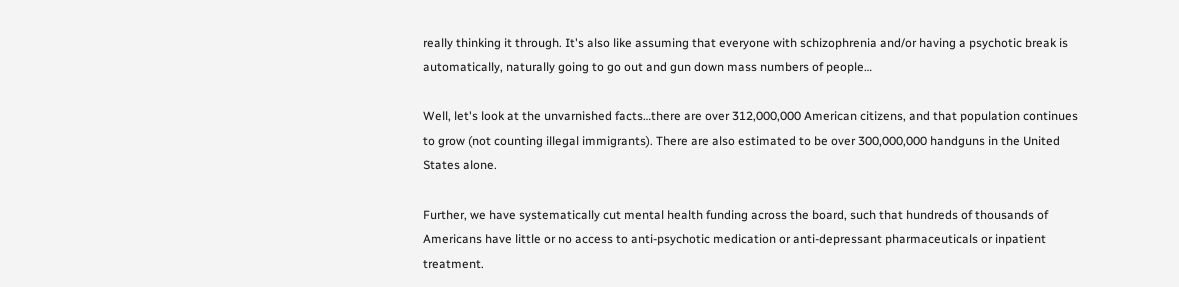really thinking it through. It's also like assuming that everyone with schizophrenia and/or having a psychotic break is automatically, naturally going to go out and gun down mass numbers of people…

Well, let's look at the unvarnished facts…there are over 312,000,000 American citizens, and that population continues to grow (not counting illegal immigrants). There are also estimated to be over 300,000,000 handguns in the United States alone.

Further, we have systematically cut mental health funding across the board, such that hundreds of thousands of Americans have little or no access to anti-psychotic medication or anti-depressant pharmaceuticals or inpatient treatment.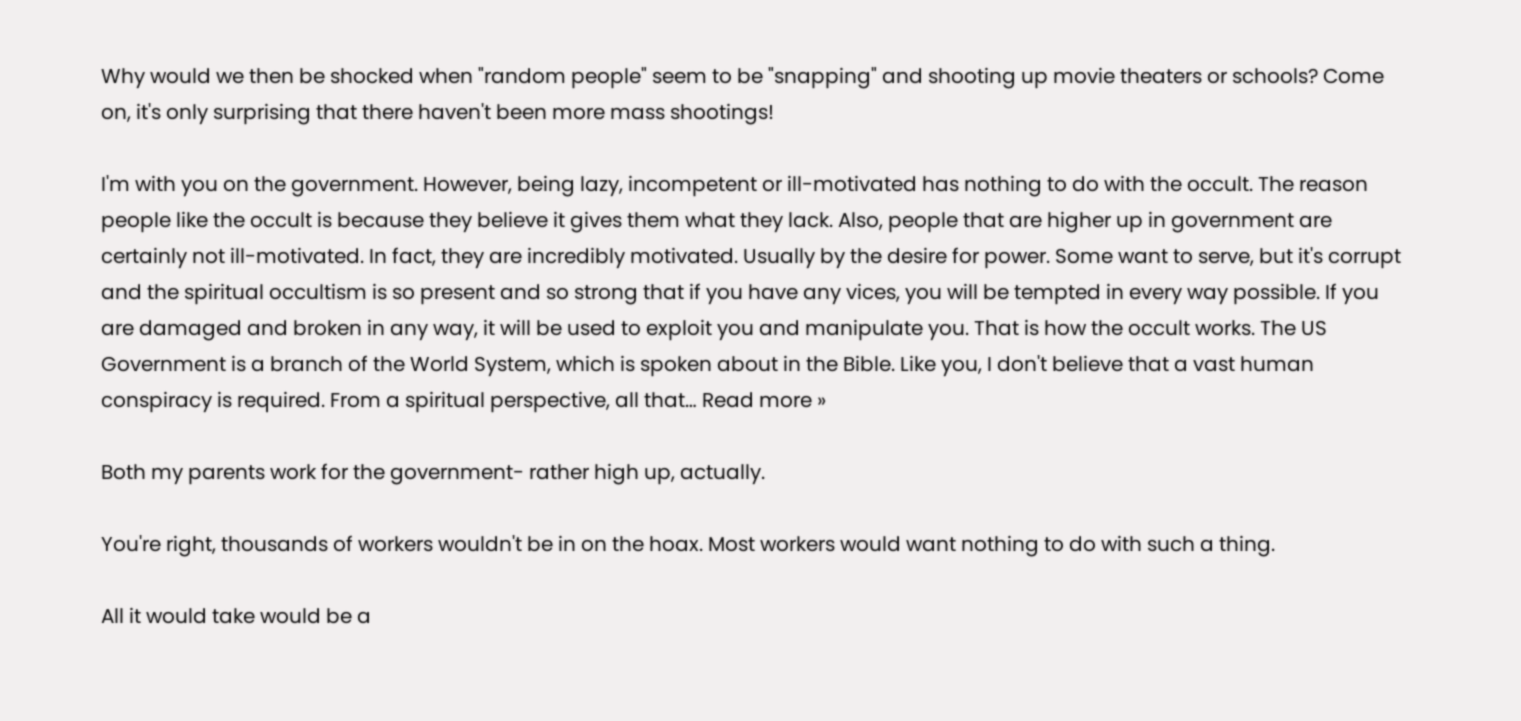Why would we then be shocked when "random people" seem to be "snapping" and shooting up movie theaters or schools? Come on, it's only surprising that there haven't been more mass shootings!

I'm with you on the government. However, being lazy, incompetent or ill-motivated has nothing to do with the occult. The reason people like the occult is because they believe it gives them what they lack. Also, people that are higher up in government are certainly not ill-motivated. In fact, they are incredibly motivated. Usually by the desire for power. Some want to serve, but it's corrupt and the spiritual occultism is so present and so strong that if you have any vices, you will be tempted in every way possible. If you are damaged and broken in any way, it will be used to exploit you and manipulate you. That is how the occult works. The US Government is a branch of the World System, which is spoken about in the Bible. Like you, I don't believe that a vast human conspiracy is required. From a spiritual perspective, all that… Read more »

Both my parents work for the government- rather high up, actually.

You're right, thousands of workers wouldn't be in on the hoax. Most workers would want nothing to do with such a thing.

All it would take would be a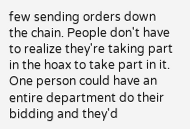few sending orders down the chain. People don't have to realize they're taking part in the hoax to take part in it. One person could have an entire department do their bidding and they'd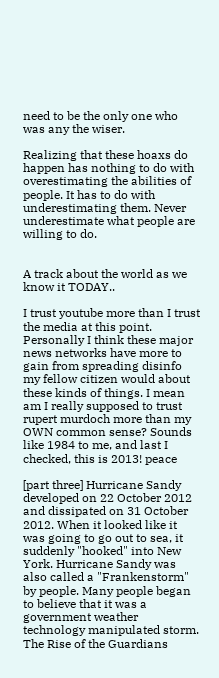need to be the only one who was any the wiser.

Realizing that these hoaxs do happen has nothing to do with overestimating the abilities of people. It has to do with underestimating them. Never underestimate what people are willing to do.


A track about the world as we know it TODAY..

I trust youtube more than I trust the media at this point. Personally I think these major news networks have more to gain from spreading disinfo my fellow citizen would about these kinds of things. I mean am I really supposed to trust rupert murdoch more than my OWN common sense? Sounds like 1984 to me, and last I checked, this is 2013! peace

[part three] Hurricane Sandy developed on 22 October 2012 and dissipated on 31 October 2012. When it looked like it was going to go out to sea, it suddenly "hooked" into New York. Hurricane Sandy was also called a "Frankenstorm" by people. Many people began to believe that it was a government weather technology manipulated storm. The Rise of the Guardians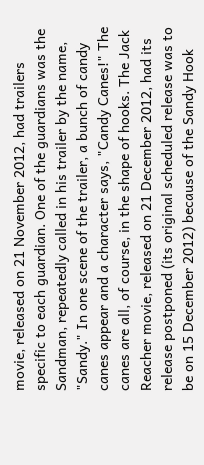movie, released on 21 November 2012, had trailers specific to each guardian. One of the guardians was the Sandman, repeatedly called in his trailer by the name, "Sandy." In one scene of the trailer, a bunch of candy canes appear and a character says, "Candy Canes!" The canes are all, of course, in the shape of hooks. The Jack Reacher movie, released on 21 December 2012, had its release postponed (its original scheduled release was to be on 15 December 2012) because of the Sandy Hook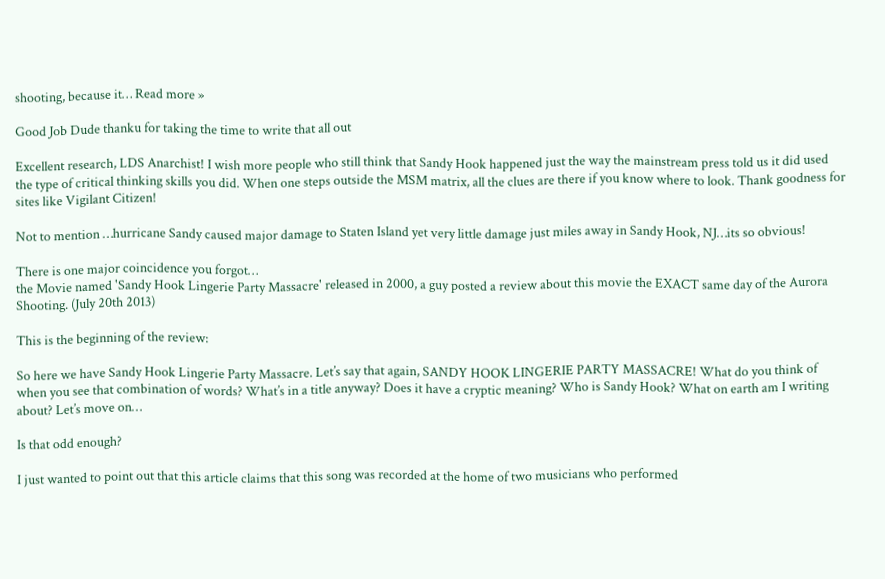shooting, because it… Read more »

Good Job Dude thanku for taking the time to write that all out

Excellent research, LDS Anarchist! I wish more people who still think that Sandy Hook happened just the way the mainstream press told us it did used the type of critical thinking skills you did. When one steps outside the MSM matrix, all the clues are there if you know where to look. Thank goodness for sites like Vigilant Citizen!

Not to mention …hurricane Sandy caused major damage to Staten Island yet very little damage just miles away in Sandy Hook, NJ…its so obvious!

There is one major coincidence you forgot…
the Movie named 'Sandy Hook Lingerie Party Massacre' released in 2000, a guy posted a review about this movie the EXACT same day of the Aurora Shooting. (July 20th 2013)

This is the beginning of the review:

So here we have Sandy Hook Lingerie Party Massacre. Let’s say that again, SANDY HOOK LINGERIE PARTY MASSACRE! What do you think of when you see that combination of words? What’s in a title anyway? Does it have a cryptic meaning? Who is Sandy Hook? What on earth am I writing about? Let’s move on…

Is that odd enough?

I just wanted to point out that this article claims that this song was recorded at the home of two musicians who performed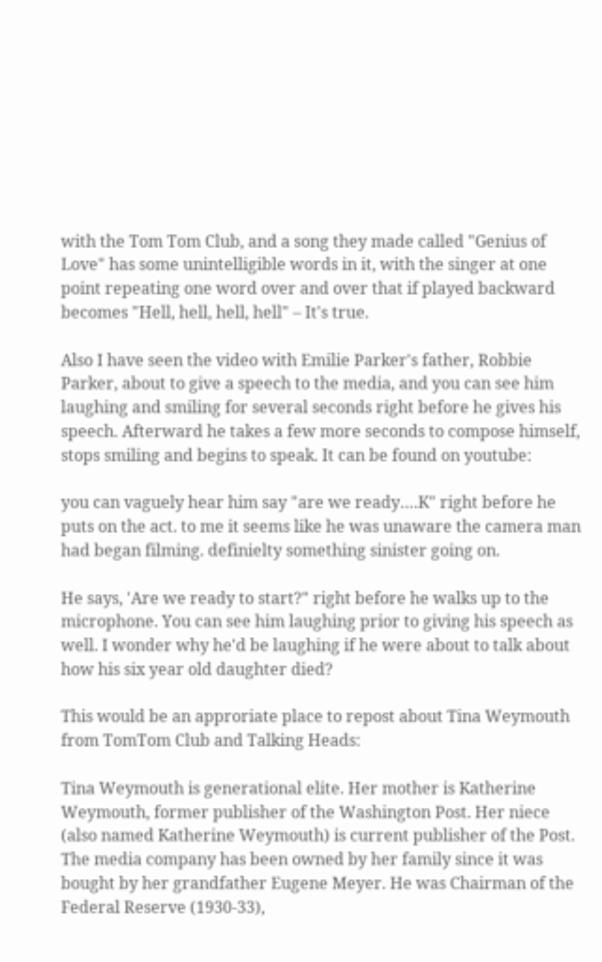with the Tom Tom Club, and a song they made called "Genius of Love" has some unintelligible words in it, with the singer at one point repeating one word over and over that if played backward becomes "Hell, hell, hell, hell" – It's true.

Also I have seen the video with Emilie Parker's father, Robbie Parker, about to give a speech to the media, and you can see him laughing and smiling for several seconds right before he gives his speech. Afterward he takes a few more seconds to compose himself, stops smiling and begins to speak. It can be found on youtube:

you can vaguely hear him say "are we ready….K" right before he puts on the act. to me it seems like he was unaware the camera man had began filming. definielty something sinister going on.

He says, 'Are we ready to start?" right before he walks up to the microphone. You can see him laughing prior to giving his speech as well. I wonder why he'd be laughing if he were about to talk about how his six year old daughter died?

This would be an approriate place to repost about Tina Weymouth from TomTom Club and Talking Heads:

Tina Weymouth is generational elite. Her mother is Katherine Weymouth, former publisher of the Washington Post. Her niece (also named Katherine Weymouth) is current publisher of the Post. The media company has been owned by her family since it was bought by her grandfather Eugene Meyer. He was Chairman of the Federal Reserve (1930-33),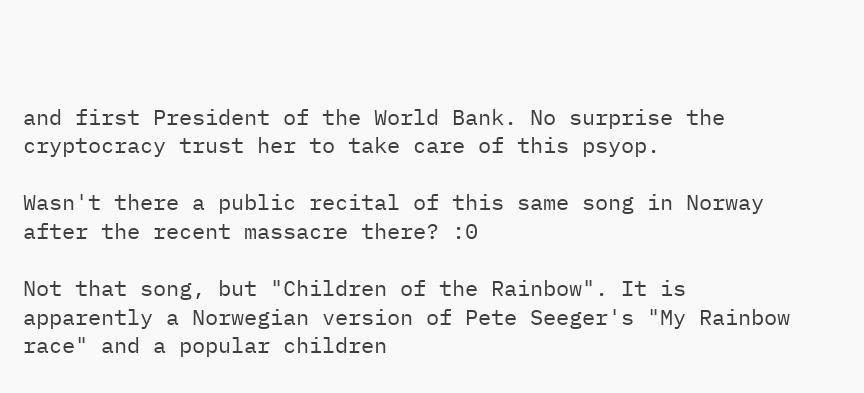and first President of the World Bank. No surprise the cryptocracy trust her to take care of this psyop.

Wasn't there a public recital of this same song in Norway after the recent massacre there? :0

Not that song, but "Children of the Rainbow". It is apparently a Norwegian version of Pete Seeger's "My Rainbow race" and a popular children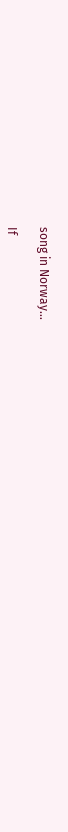song in Norway…

If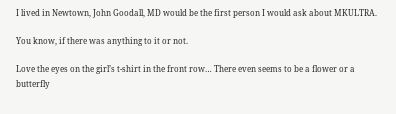I lived in Newtown, John Goodall, MD would be the first person I would ask about MKULTRA.

You know, if there was anything to it or not.

Love the eyes on the girl’s t-shirt in the front row… There even seems to be a flower or a butterfly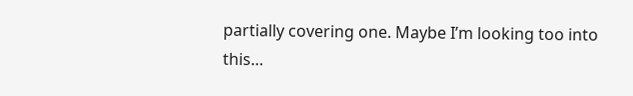partially covering one. Maybe I’m looking too into this…